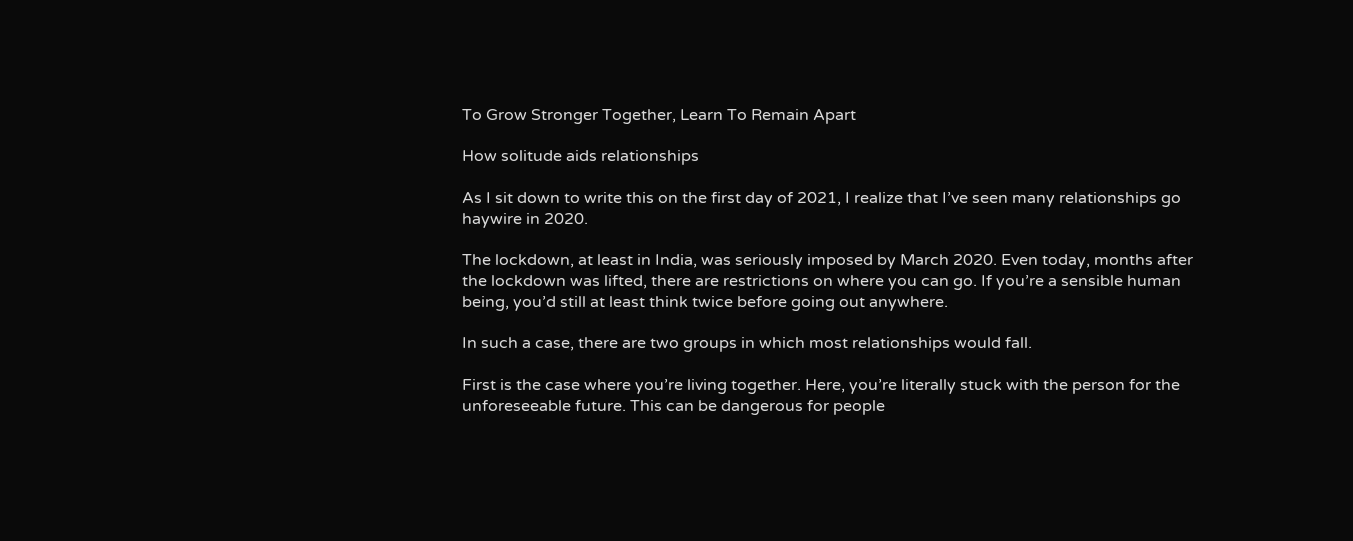To Grow Stronger Together, Learn To Remain Apart

How solitude aids relationships

As I sit down to write this on the first day of 2021, I realize that I’ve seen many relationships go haywire in 2020.

The lockdown, at least in India, was seriously imposed by March 2020. Even today, months after the lockdown was lifted, there are restrictions on where you can go. If you’re a sensible human being, you’d still at least think twice before going out anywhere.

In such a case, there are two groups in which most relationships would fall.

First is the case where you’re living together. Here, you’re literally stuck with the person for the unforeseeable future. This can be dangerous for people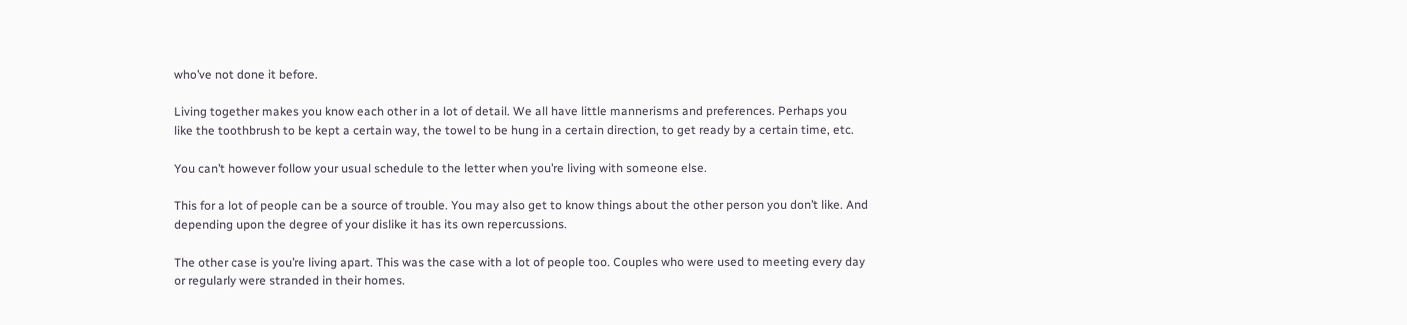who’ve not done it before.

Living together makes you know each other in a lot of detail. We all have little mannerisms and preferences. Perhaps you like the toothbrush to be kept a certain way, the towel to be hung in a certain direction, to get ready by a certain time, etc.

You can’t however follow your usual schedule to the letter when you’re living with someone else.

This for a lot of people can be a source of trouble. You may also get to know things about the other person you don’t like. And depending upon the degree of your dislike it has its own repercussions.

The other case is you’re living apart. This was the case with a lot of people too. Couples who were used to meeting every day or regularly were stranded in their homes.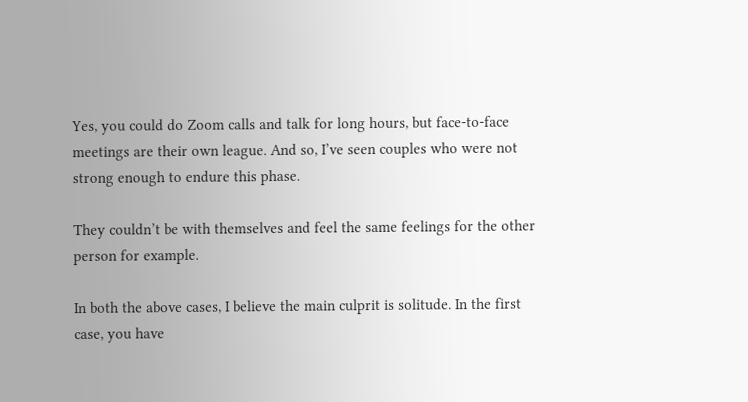Yes, you could do Zoom calls and talk for long hours, but face-to-face meetings are their own league. And so, I’ve seen couples who were not strong enough to endure this phase.

They couldn’t be with themselves and feel the same feelings for the other person for example.

In both the above cases, I believe the main culprit is solitude. In the first case, you have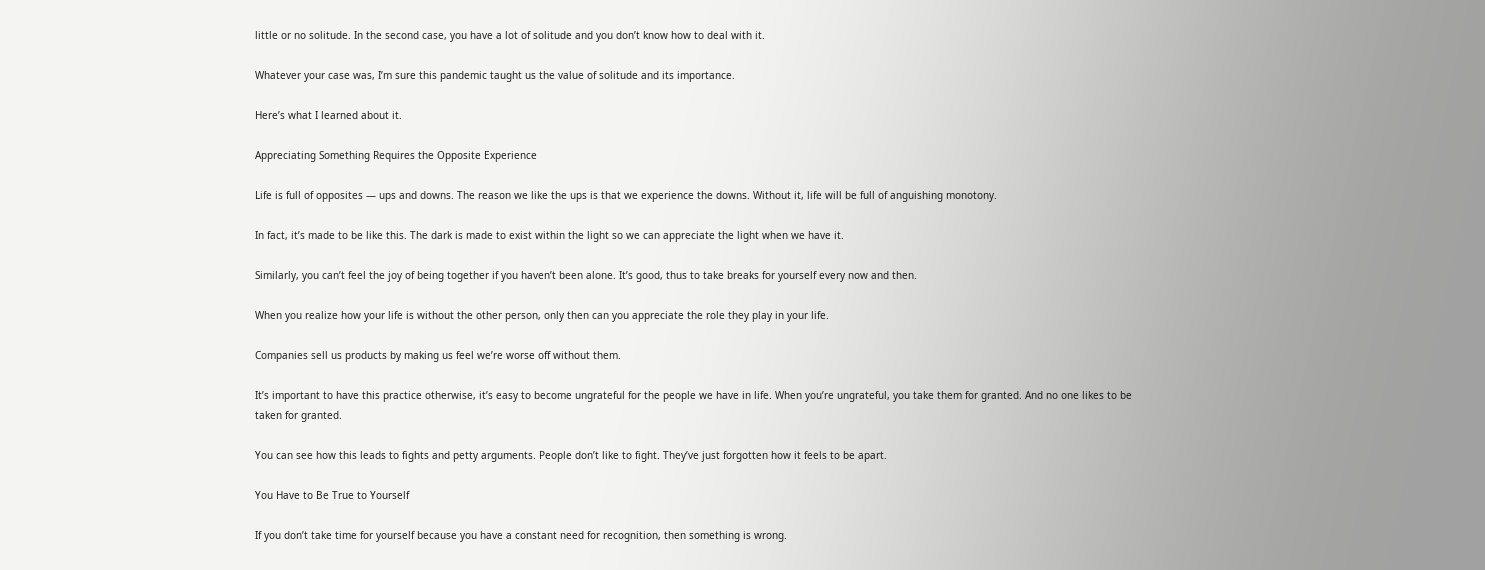little or no solitude. In the second case, you have a lot of solitude and you don’t know how to deal with it.

Whatever your case was, I’m sure this pandemic taught us the value of solitude and its importance.

Here’s what I learned about it.

Appreciating Something Requires the Opposite Experience

Life is full of opposites — ups and downs. The reason we like the ups is that we experience the downs. Without it, life will be full of anguishing monotony.

In fact, it’s made to be like this. The dark is made to exist within the light so we can appreciate the light when we have it.

Similarly, you can’t feel the joy of being together if you haven’t been alone. It’s good, thus to take breaks for yourself every now and then.

When you realize how your life is without the other person, only then can you appreciate the role they play in your life.

Companies sell us products by making us feel we’re worse off without them.

It’s important to have this practice otherwise, it’s easy to become ungrateful for the people we have in life. When you’re ungrateful, you take them for granted. And no one likes to be taken for granted.

You can see how this leads to fights and petty arguments. People don’t like to fight. They’ve just forgotten how it feels to be apart.

You Have to Be True to Yourself

If you don’t take time for yourself because you have a constant need for recognition, then something is wrong.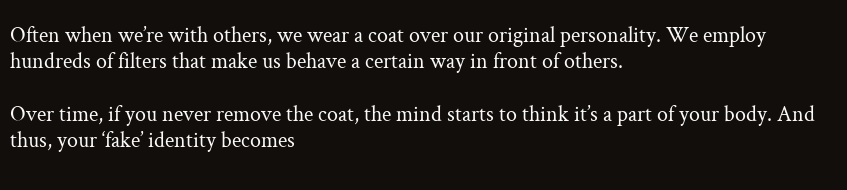Often when we’re with others, we wear a coat over our original personality. We employ hundreds of filters that make us behave a certain way in front of others.

Over time, if you never remove the coat, the mind starts to think it’s a part of your body. And thus, your ‘fake’ identity becomes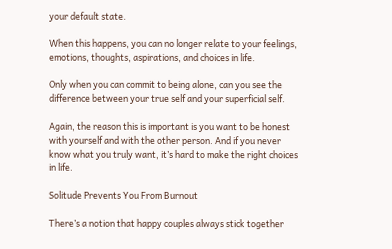your default state.

When this happens, you can no longer relate to your feelings, emotions, thoughts, aspirations, and choices in life.

Only when you can commit to being alone, can you see the difference between your true self and your superficial self.

Again, the reason this is important is you want to be honest with yourself and with the other person. And if you never know what you truly want, it’s hard to make the right choices in life.

Solitude Prevents You From Burnout

There’s a notion that happy couples always stick together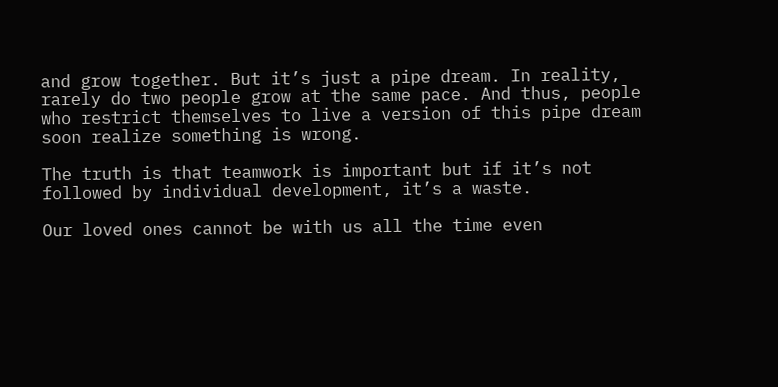and grow together. But it’s just a pipe dream. In reality, rarely do two people grow at the same pace. And thus, people who restrict themselves to live a version of this pipe dream soon realize something is wrong.

The truth is that teamwork is important but if it’s not followed by individual development, it’s a waste.

Our loved ones cannot be with us all the time even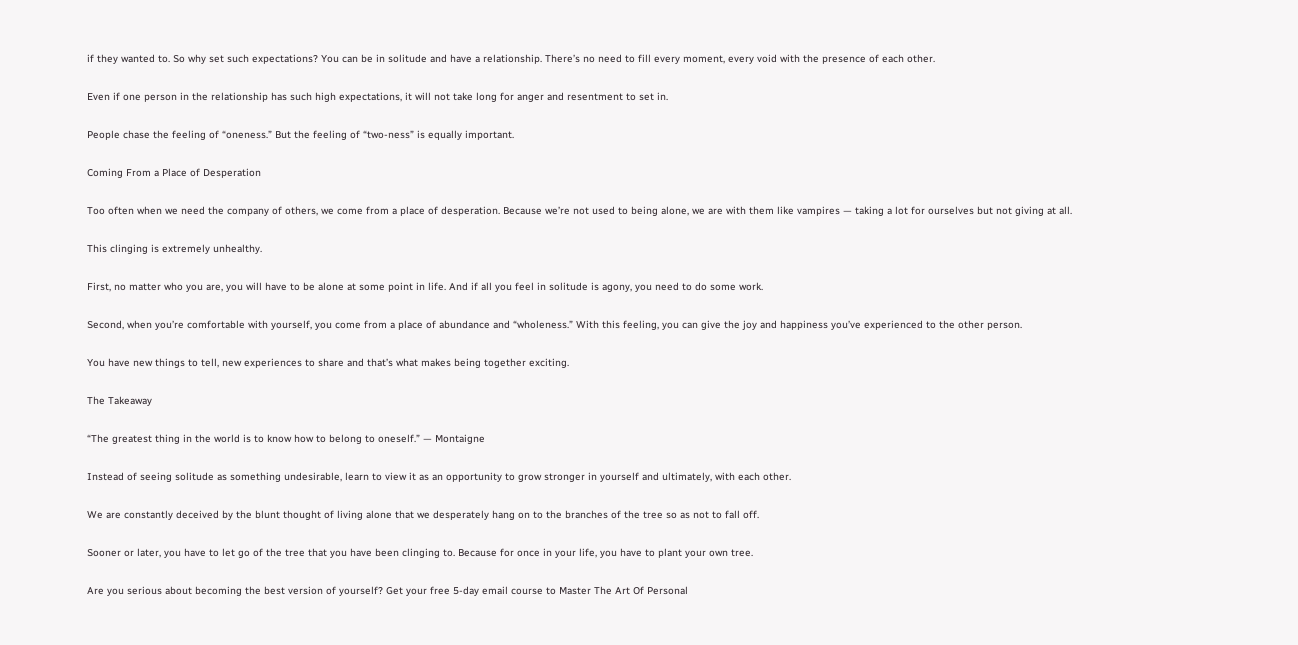if they wanted to. So why set such expectations? You can be in solitude and have a relationship. There’s no need to fill every moment, every void with the presence of each other.

Even if one person in the relationship has such high expectations, it will not take long for anger and resentment to set in.

People chase the feeling of “oneness.” But the feeling of “two-ness” is equally important.

Coming From a Place of Desperation

Too often when we need the company of others, we come from a place of desperation. Because we’re not used to being alone, we are with them like vampires — taking a lot for ourselves but not giving at all.

This clinging is extremely unhealthy.

First, no matter who you are, you will have to be alone at some point in life. And if all you feel in solitude is agony, you need to do some work.

Second, when you’re comfortable with yourself, you come from a place of abundance and “wholeness.” With this feeling, you can give the joy and happiness you’ve experienced to the other person.

You have new things to tell, new experiences to share and that’s what makes being together exciting.

The Takeaway

“The greatest thing in the world is to know how to belong to oneself.” — Montaigne

Instead of seeing solitude as something undesirable, learn to view it as an opportunity to grow stronger in yourself and ultimately, with each other.

We are constantly deceived by the blunt thought of living alone that we desperately hang on to the branches of the tree so as not to fall off.

Sooner or later, you have to let go of the tree that you have been clinging to. Because for once in your life, you have to plant your own tree.

Are you serious about becoming the best version of yourself? Get your free 5-day email course to Master The Art Of Personal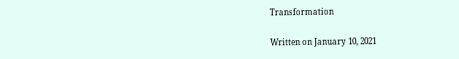Transformation

Written on January 10, 2021